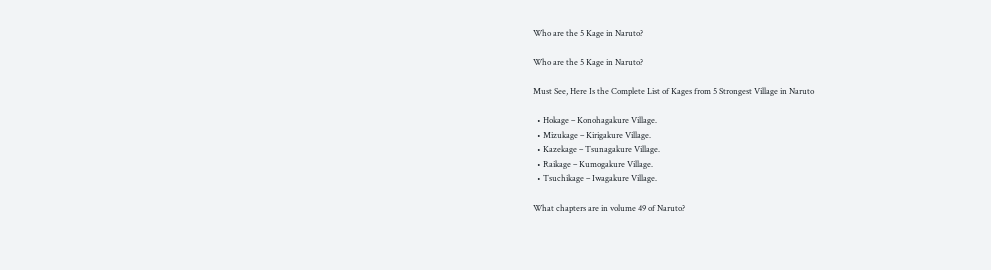Who are the 5 Kage in Naruto?

Who are the 5 Kage in Naruto?

Must See, Here Is the Complete List of Kages from 5 Strongest Village in Naruto

  • Hokage – Konohagakure Village.
  • Mizukage – Kirigakure Village.
  • Kazekage – Tsunagakure Village.
  • Raikage – Kumogakure Village.
  • Tsuchikage – Iwagakure Village.

What chapters are in volume 49 of Naruto?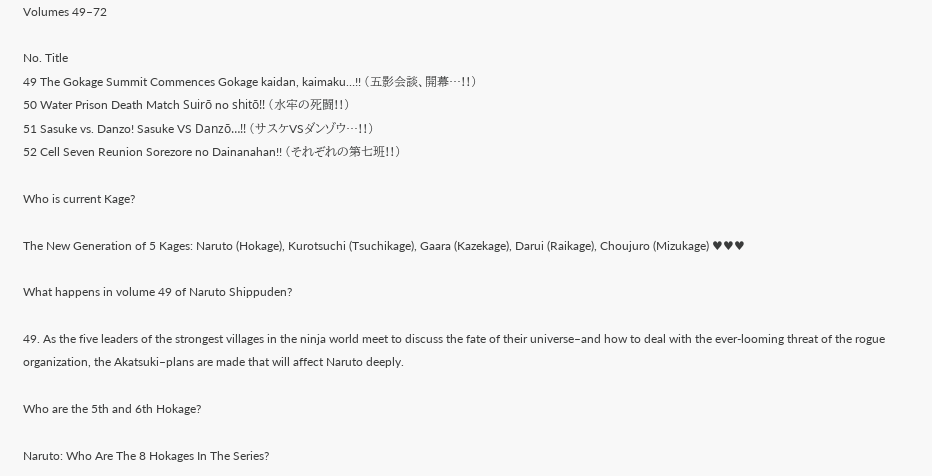Volumes 49–72

No. Title
49 The Gokage Summit Commences Gokage kaidan, kaimaku…!! (五影会談、開幕…!!)
50 Water Prison Death Match Suirō no shitō!! (水牢の死闘!!)
51 Sasuke vs. Danzo! Sasuke VS Danzō…!! (サスケVSダンゾウ…!!)
52 Cell Seven Reunion Sorezore no Dainanahan!! (それぞれの第七班!!)

Who is current Kage?

The New Generation of 5 Kages: Naruto (Hokage), Kurotsuchi (Tsuchikage), Gaara (Kazekage), Darui (Raikage), Choujuro (Mizukage) ♥♥♥

What happens in volume 49 of Naruto Shippuden?

49. As the five leaders of the strongest villages in the ninja world meet to discuss the fate of their universe–and how to deal with the ever-looming threat of the rogue organization, the Akatsuki–plans are made that will affect Naruto deeply.

Who are the 5th and 6th Hokage?

Naruto: Who Are The 8 Hokages In The Series?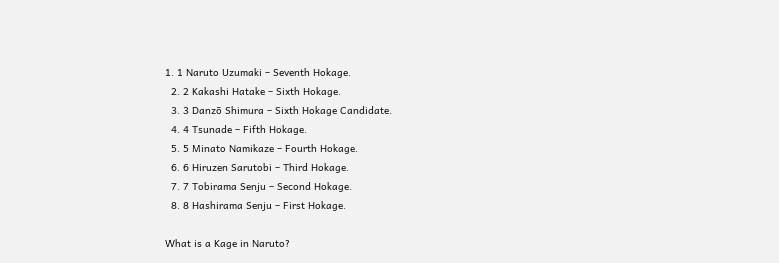1. 1 Naruto Uzumaki – Seventh Hokage.
  2. 2 Kakashi Hatake – Sixth Hokage.
  3. 3 Danzō Shimura – Sixth Hokage Candidate.
  4. 4 Tsunade – Fifth Hokage.
  5. 5 Minato Namikaze – Fourth Hokage.
  6. 6 Hiruzen Sarutobi – Third Hokage.
  7. 7 Tobirama Senju – Second Hokage.
  8. 8 Hashirama Senju – First Hokage.

What is a Kage in Naruto?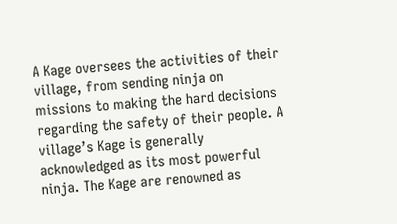A Kage oversees the activities of their village, from sending ninja on missions to making the hard decisions regarding the safety of their people. A village’s Kage is generally acknowledged as its most powerful ninja. The Kage are renowned as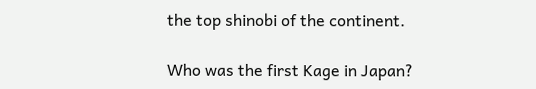the top shinobi of the continent.

Who was the first Kage in Japan?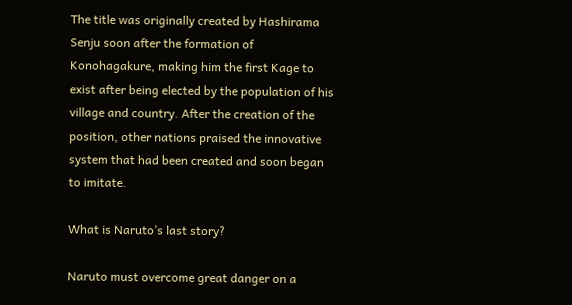The title was originally created by Hashirama Senju soon after the formation of Konohagakure, making him the first Kage to exist after being elected by the population of his village and country. After the creation of the position, other nations praised the innovative system that had been created and soon began to imitate.

What is Naruto’s last story?

Naruto must overcome great danger on a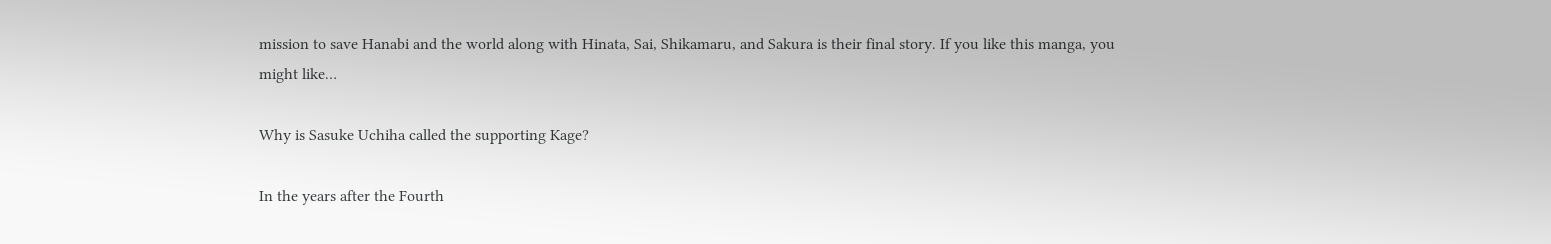mission to save Hanabi and the world along with Hinata, Sai, Shikamaru, and Sakura is their final story. If you like this manga, you might like…

Why is Sasuke Uchiha called the supporting Kage?

In the years after the Fourth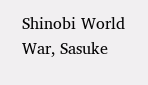Shinobi World War, Sasuke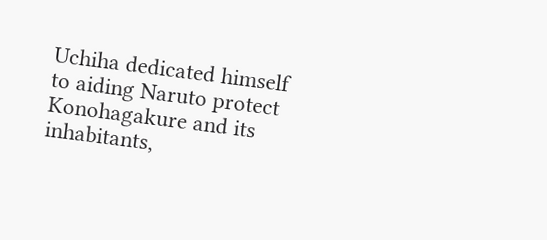Uchiha dedicated himself to aiding Naruto protect Konohagakure and its inhabitants,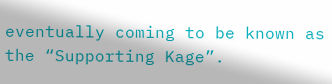eventually coming to be known as the “Supporting Kage”.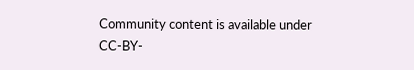Community content is available under CC-BY-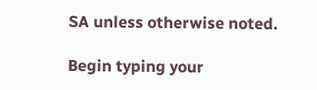SA unless otherwise noted.

Begin typing your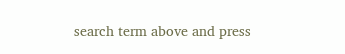search term above and press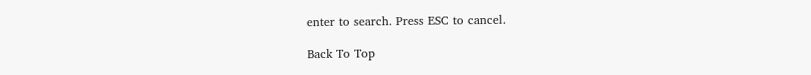enter to search. Press ESC to cancel.

Back To Top